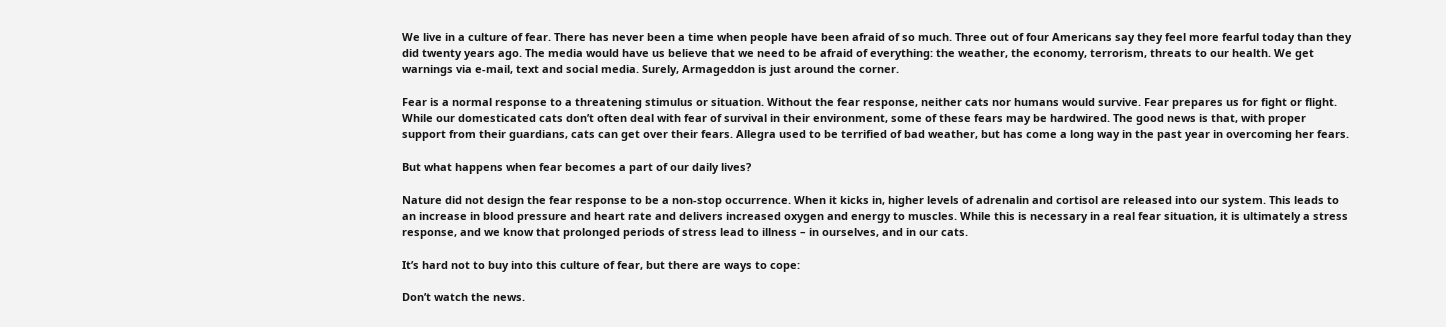We live in a culture of fear. There has never been a time when people have been afraid of so much. Three out of four Americans say they feel more fearful today than they did twenty years ago. The media would have us believe that we need to be afraid of everything: the weather, the economy, terrorism, threats to our health. We get warnings via e-mail, text and social media. Surely, Armageddon is just around the corner.

Fear is a normal response to a threatening stimulus or situation. Without the fear response, neither cats nor humans would survive. Fear prepares us for fight or flight. While our domesticated cats don’t often deal with fear of survival in their environment, some of these fears may be hardwired. The good news is that, with proper support from their guardians, cats can get over their fears. Allegra used to be terrified of bad weather, but has come a long way in the past year in overcoming her fears.

But what happens when fear becomes a part of our daily lives?

Nature did not design the fear response to be a non-stop occurrence. When it kicks in, higher levels of adrenalin and cortisol are released into our system. This leads to an increase in blood pressure and heart rate and delivers increased oxygen and energy to muscles. While this is necessary in a real fear situation, it is ultimately a stress response, and we know that prolonged periods of stress lead to illness – in ourselves, and in our cats.

It’s hard not to buy into this culture of fear, but there are ways to cope:

Don’t watch the news.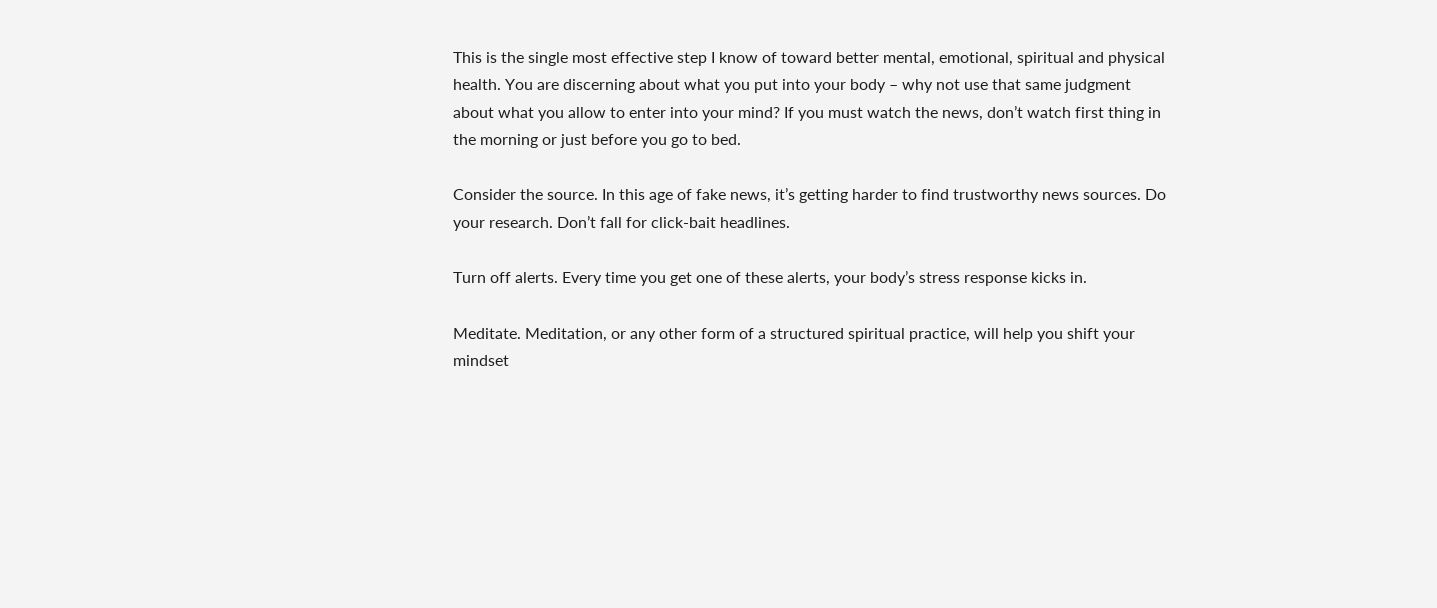This is the single most effective step I know of toward better mental, emotional, spiritual and physical health. You are discerning about what you put into your body – why not use that same judgment about what you allow to enter into your mind? If you must watch the news, don’t watch first thing in the morning or just before you go to bed.

Consider the source. In this age of fake news, it’s getting harder to find trustworthy news sources. Do your research. Don’t fall for click-bait headlines.

Turn off alerts. Every time you get one of these alerts, your body’s stress response kicks in.

Meditate. Meditation, or any other form of a structured spiritual practice, will help you shift your mindset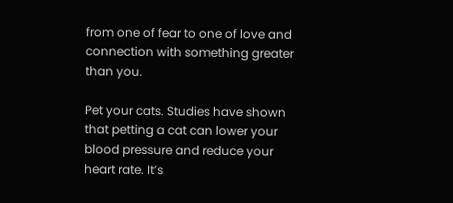from one of fear to one of love and connection with something greater than you.

Pet your cats. Studies have shown that petting a cat can lower your blood pressure and reduce your heart rate. It’s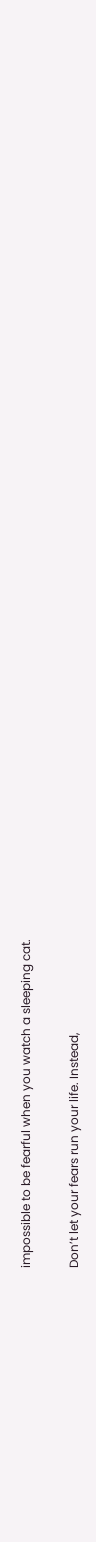impossible to be fearful when you watch a sleeping cat.

Don’t let your fears run your life. Instead,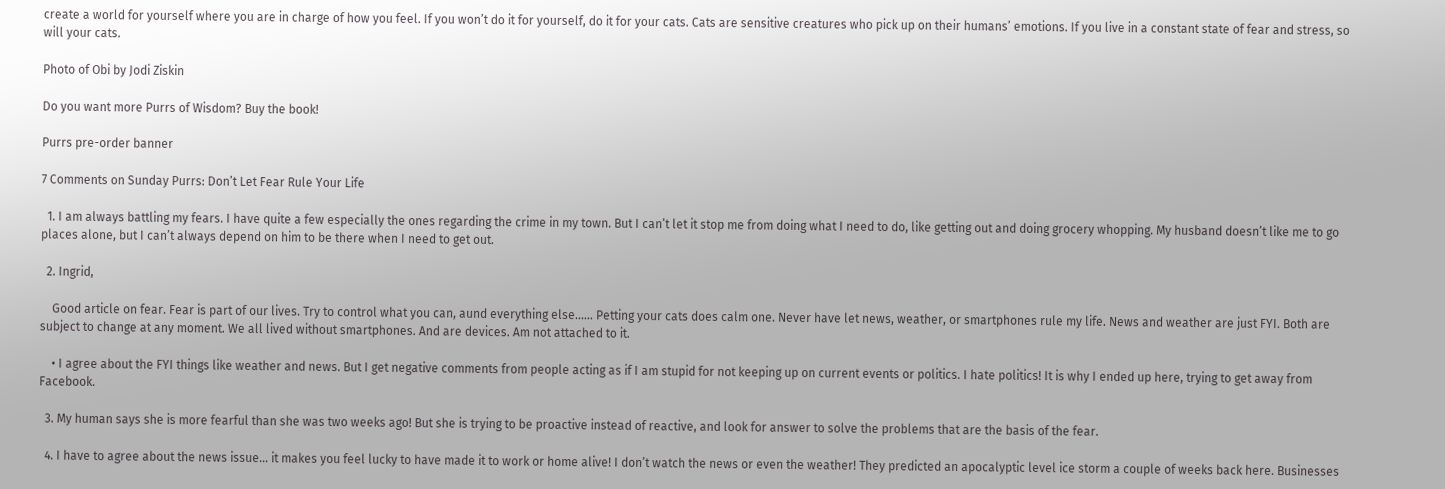create a world for yourself where you are in charge of how you feel. If you won’t do it for yourself, do it for your cats. Cats are sensitive creatures who pick up on their humans’ emotions. If you live in a constant state of fear and stress, so will your cats.

Photo of Obi by Jodi Ziskin

Do you want more Purrs of Wisdom? Buy the book!

Purrs pre-order banner

7 Comments on Sunday Purrs: Don’t Let Fear Rule Your Life

  1. I am always battling my fears. I have quite a few especially the ones regarding the crime in my town. But I can’t let it stop me from doing what I need to do, like getting out and doing grocery whopping. My husband doesn’t like me to go places alone, but I can’t always depend on him to be there when I need to get out.

  2. Ingrid,

    Good article on fear. Fear is part of our lives. Try to control what you can, aund everything else…… Petting your cats does calm one. Never have let news, weather, or smartphones rule my life. News and weather are just FYI. Both are subject to change at any moment. We all lived without smartphones. And are devices. Am not attached to it.

    • I agree about the FYI things like weather and news. But I get negative comments from people acting as if I am stupid for not keeping up on current events or politics. I hate politics! It is why I ended up here, trying to get away from Facebook.

  3. My human says she is more fearful than she was two weeks ago! But she is trying to be proactive instead of reactive, and look for answer to solve the problems that are the basis of the fear.

  4. I have to agree about the news issue… it makes you feel lucky to have made it to work or home alive! I don’t watch the news or even the weather! They predicted an apocalyptic level ice storm a couple of weeks back here. Businesses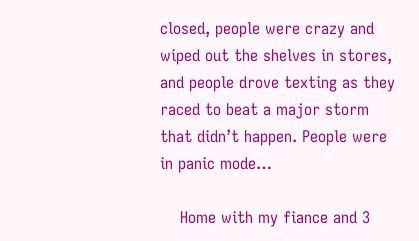closed, people were crazy and wiped out the shelves in stores, and people drove texting as they raced to beat a major storm that didn’t happen. People were in panic mode…

    Home with my fiance and 3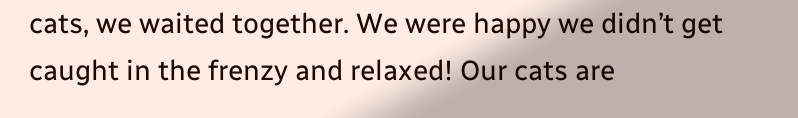cats, we waited together. We were happy we didn’t get caught in the frenzy and relaxed! Our cats are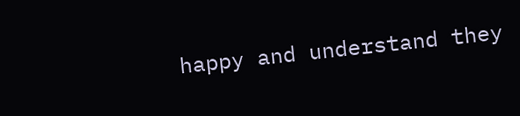happy and understand they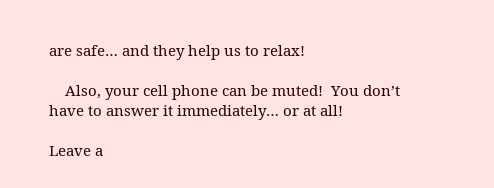are safe… and they help us to relax!

    Also, your cell phone can be muted!  You don’t have to answer it immediately… or at all!

Leave a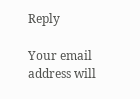Reply

Your email address will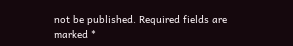not be published. Required fields are marked *